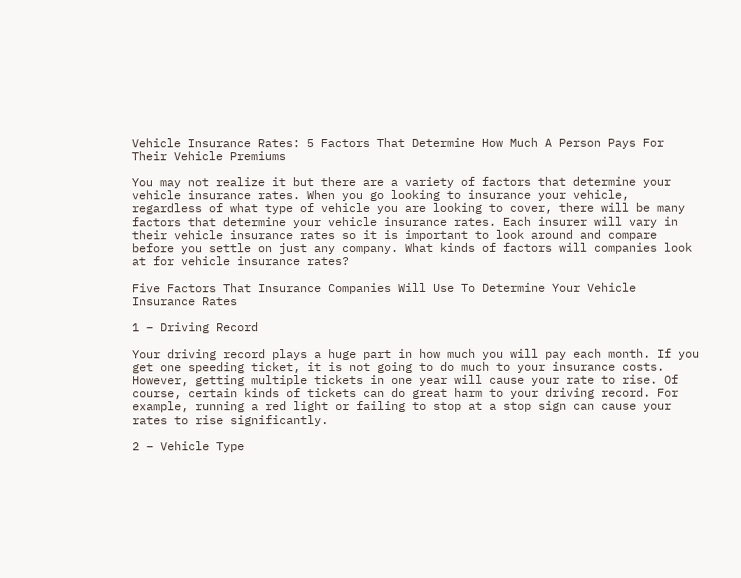Vehicle Insurance Rates: 5 Factors That Determine How Much A Person Pays For Their Vehicle Premiums

You may not realize it but there are a variety of factors that determine your vehicle insurance rates. When you go looking to insurance your vehicle, regardless of what type of vehicle you are looking to cover, there will be many factors that determine your vehicle insurance rates. Each insurer will vary in their vehicle insurance rates so it is important to look around and compare before you settle on just any company. What kinds of factors will companies look at for vehicle insurance rates?

Five Factors That Insurance Companies Will Use To Determine Your Vehicle Insurance Rates

1 – Driving Record

Your driving record plays a huge part in how much you will pay each month. If you get one speeding ticket, it is not going to do much to your insurance costs. However, getting multiple tickets in one year will cause your rate to rise. Of course, certain kinds of tickets can do great harm to your driving record. For example, running a red light or failing to stop at a stop sign can cause your rates to rise significantly.

2 – Vehicle Type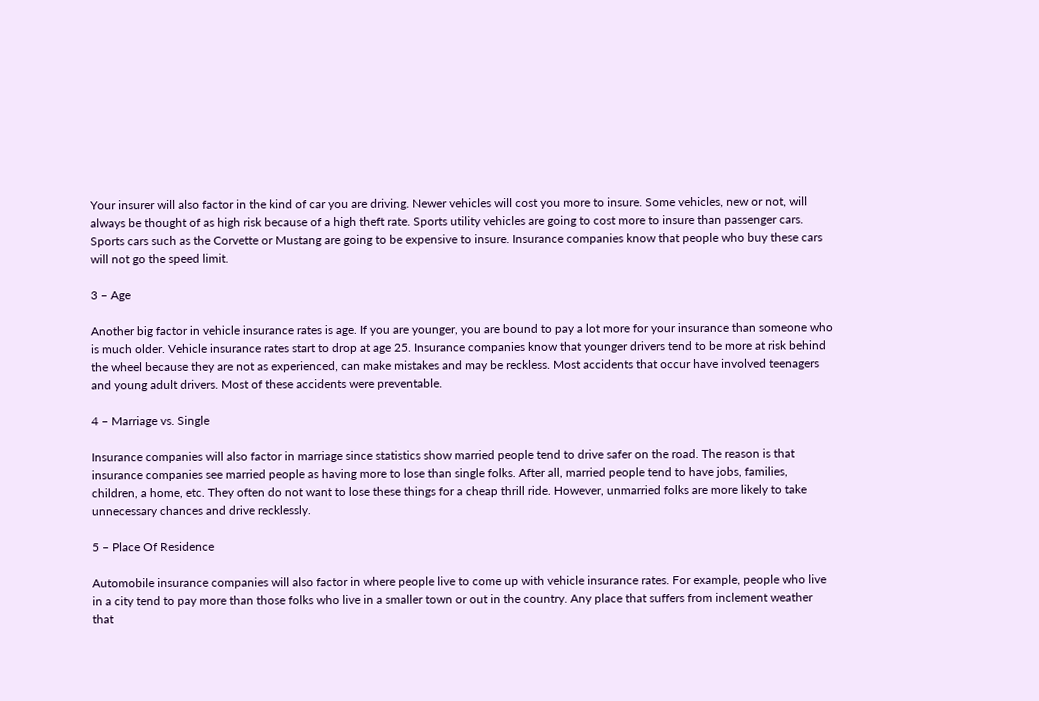Your insurer will also factor in the kind of car you are driving. Newer vehicles will cost you more to insure. Some vehicles, new or not, will always be thought of as high risk because of a high theft rate. Sports utility vehicles are going to cost more to insure than passenger cars. Sports cars such as the Corvette or Mustang are going to be expensive to insure. Insurance companies know that people who buy these cars will not go the speed limit.

3 – Age

Another big factor in vehicle insurance rates is age. If you are younger, you are bound to pay a lot more for your insurance than someone who is much older. Vehicle insurance rates start to drop at age 25. Insurance companies know that younger drivers tend to be more at risk behind the wheel because they are not as experienced, can make mistakes and may be reckless. Most accidents that occur have involved teenagers and young adult drivers. Most of these accidents were preventable.

4 – Marriage vs. Single

Insurance companies will also factor in marriage since statistics show married people tend to drive safer on the road. The reason is that insurance companies see married people as having more to lose than single folks. After all, married people tend to have jobs, families, children, a home, etc. They often do not want to lose these things for a cheap thrill ride. However, unmarried folks are more likely to take unnecessary chances and drive recklessly.

5 – Place Of Residence

Automobile insurance companies will also factor in where people live to come up with vehicle insurance rates. For example, people who live in a city tend to pay more than those folks who live in a smaller town or out in the country. Any place that suffers from inclement weather that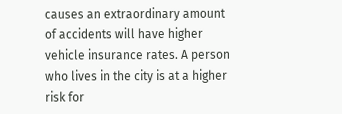causes an extraordinary amount of accidents will have higher vehicle insurance rates. A person who lives in the city is at a higher risk for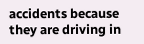accidents because they are driving in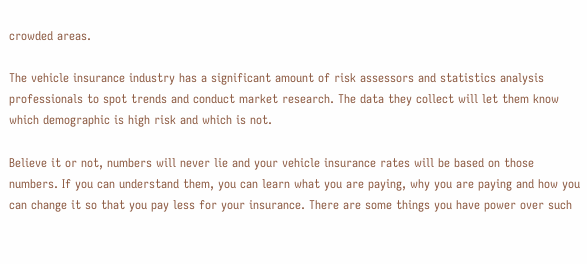crowded areas.

The vehicle insurance industry has a significant amount of risk assessors and statistics analysis professionals to spot trends and conduct market research. The data they collect will let them know which demographic is high risk and which is not.

Believe it or not, numbers will never lie and your vehicle insurance rates will be based on those numbers. If you can understand them, you can learn what you are paying, why you are paying and how you can change it so that you pay less for your insurance. There are some things you have power over such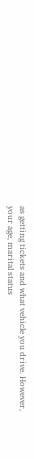as getting tickets and what vehicle you drive. However, your age, marital status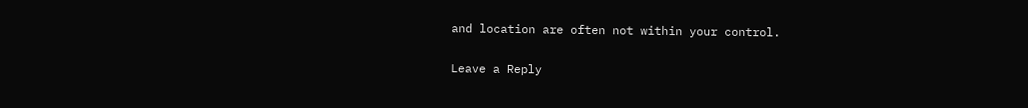and location are often not within your control.

Leave a Reply